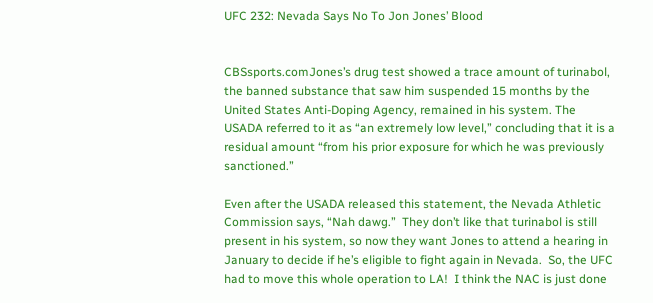UFC 232: Nevada Says No To Jon Jones’ Blood


CBSsports.comJones’s drug test showed a trace amount of turinabol, the banned substance that saw him suspended 15 months by the United States Anti-Doping Agency, remained in his system. The USADA referred to it as “an extremely low level,” concluding that it is a residual amount “from his prior exposure for which he was previously sanctioned.”

Even after the USADA released this statement, the Nevada Athletic Commission says, “Nah dawg.”  They don’t like that turinabol is still present in his system, so now they want Jones to attend a hearing in January to decide if he’s eligible to fight again in Nevada.  So, the UFC had to move this whole operation to LA!  I think the NAC is just done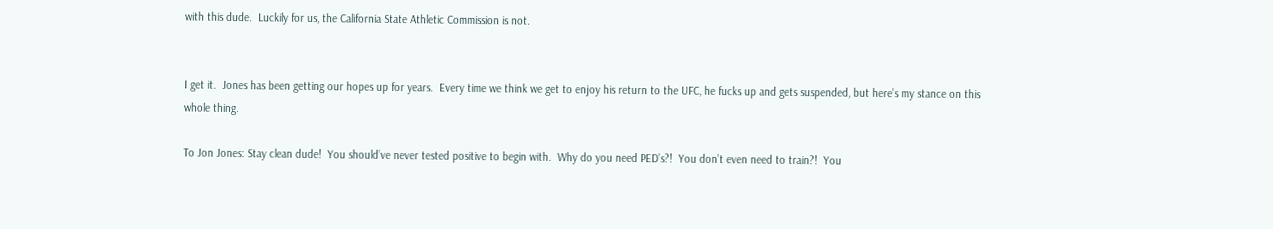with this dude.  Luckily for us, the California State Athletic Commission is not.


I get it.  Jones has been getting our hopes up for years.  Every time we think we get to enjoy his return to the UFC, he fucks up and gets suspended, but here’s my stance on this whole thing.

To Jon Jones: Stay clean dude!  You should’ve never tested positive to begin with.  Why do you need PED’s?!  You don’t even need to train?!  You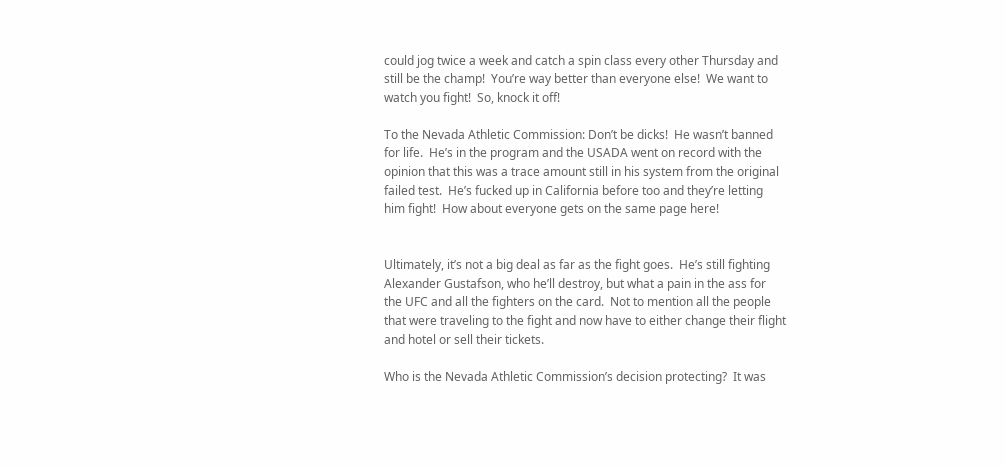could jog twice a week and catch a spin class every other Thursday and still be the champ!  You’re way better than everyone else!  We want to watch you fight!  So, knock it off!

To the Nevada Athletic Commission: Don’t be dicks!  He wasn’t banned for life.  He’s in the program and the USADA went on record with the opinion that this was a trace amount still in his system from the original failed test.  He’s fucked up in California before too and they’re letting him fight!  How about everyone gets on the same page here!


Ultimately, it’s not a big deal as far as the fight goes.  He’s still fighting Alexander Gustafson, who he’ll destroy, but what a pain in the ass for the UFC and all the fighters on the card.  Not to mention all the people that were traveling to the fight and now have to either change their flight and hotel or sell their tickets.

Who is the Nevada Athletic Commission’s decision protecting?  It was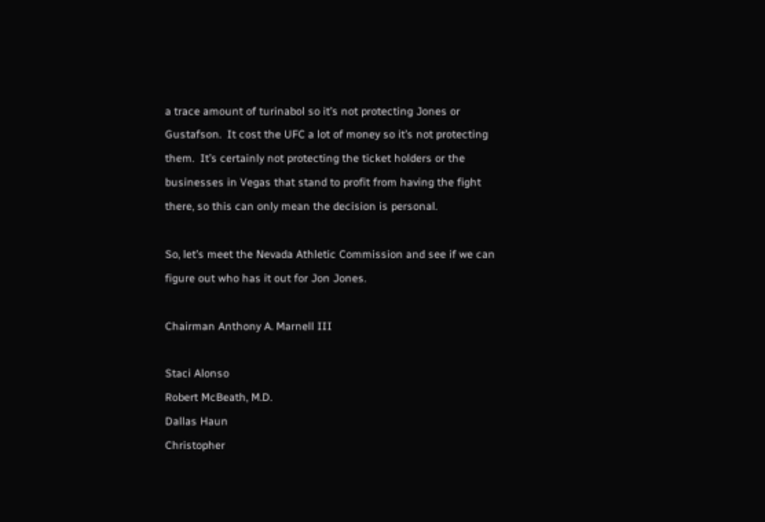a trace amount of turinabol so it’s not protecting Jones or Gustafson.  It cost the UFC a lot of money so it’s not protecting them.  It’s certainly not protecting the ticket holders or the businesses in Vegas that stand to profit from having the fight there, so this can only mean the decision is personal.

So, let’s meet the Nevada Athletic Commission and see if we can figure out who has it out for Jon Jones.

Chairman Anthony A. Marnell III

Staci Alonso
Robert McBeath, M.D.
Dallas Haun
Christopher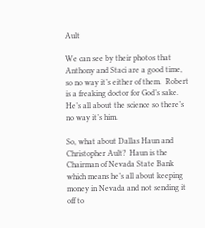Ault

We can see by their photos that Anthony and Staci are a good time, so no way it’s either of them.  Robert is a freaking doctor for God’s sake.  He’s all about the science so there’s no way it’s him.

So, what about Dallas Haun and Christopher Ault?  Haun is the Chairman of Nevada State Bank which means he’s all about keeping money in Nevada and not sending it off to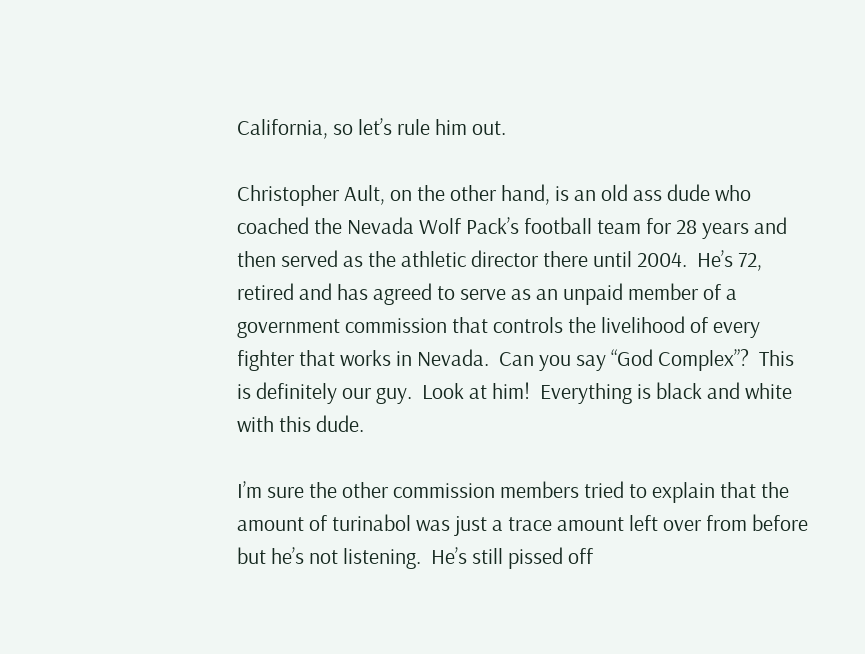California, so let’s rule him out.

Christopher Ault, on the other hand, is an old ass dude who coached the Nevada Wolf Pack’s football team for 28 years and then served as the athletic director there until 2004.  He’s 72, retired and has agreed to serve as an unpaid member of a government commission that controls the livelihood of every fighter that works in Nevada.  Can you say “God Complex”?  This is definitely our guy.  Look at him!  Everything is black and white with this dude.

I’m sure the other commission members tried to explain that the amount of turinabol was just a trace amount left over from before but he’s not listening.  He’s still pissed off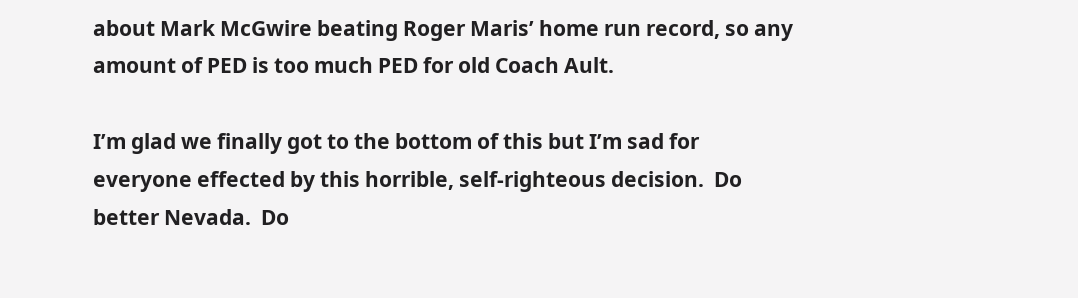about Mark McGwire beating Roger Maris’ home run record, so any amount of PED is too much PED for old Coach Ault.

I’m glad we finally got to the bottom of this but I’m sad for everyone effected by this horrible, self-righteous decision.  Do better Nevada.  Do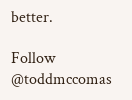better.

Follow @toddmccomas